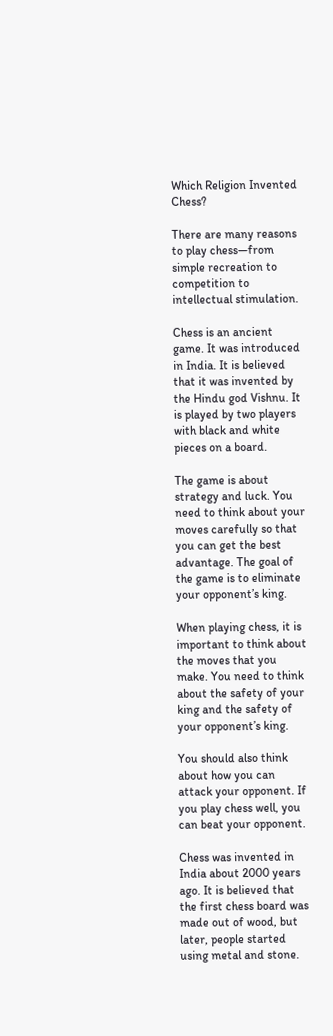Which Religion Invented Chess?

There are many reasons to play chess—from simple recreation to competition to intellectual stimulation.

Chess is an ancient game. It was introduced in India. It is believed that it was invented by the Hindu god Vishnu. It is played by two players with black and white pieces on a board.

The game is about strategy and luck. You need to think about your moves carefully so that you can get the best advantage. The goal of the game is to eliminate your opponent’s king.

When playing chess, it is important to think about the moves that you make. You need to think about the safety of your king and the safety of your opponent’s king.

You should also think about how you can attack your opponent. If you play chess well, you can beat your opponent.

Chess was invented in India about 2000 years ago. It is believed that the first chess board was made out of wood, but later, people started using metal and stone.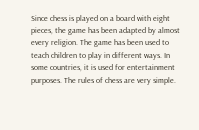Since chess is played on a board with eight pieces, the game has been adapted by almost every religion. The game has been used to teach children to play in different ways. In some countries, it is used for entertainment purposes. The rules of chess are very simple.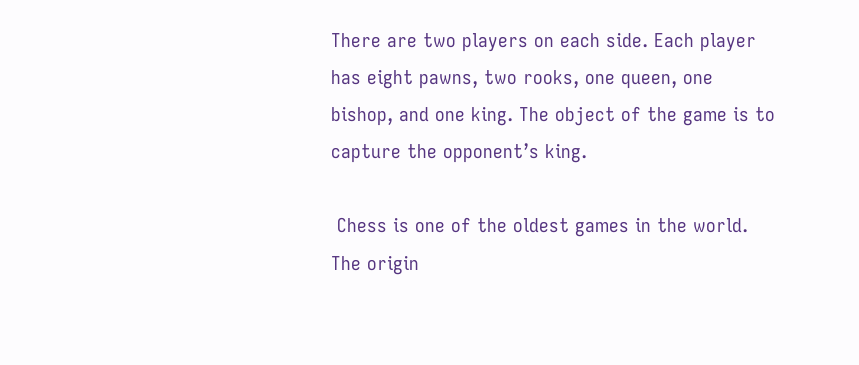There are two players on each side. Each player has eight pawns, two rooks, one queen, one bishop, and one king. The object of the game is to capture the opponent’s king.

 Chess is one of the oldest games in the world. The origin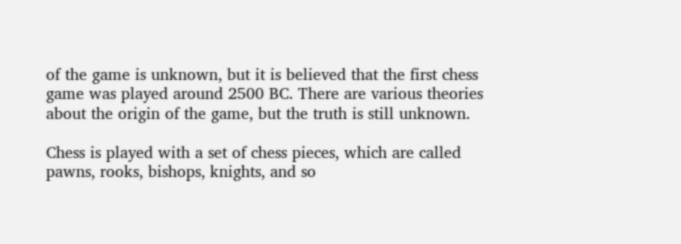of the game is unknown, but it is believed that the first chess game was played around 2500 BC. There are various theories about the origin of the game, but the truth is still unknown.

Chess is played with a set of chess pieces, which are called pawns, rooks, bishops, knights, and so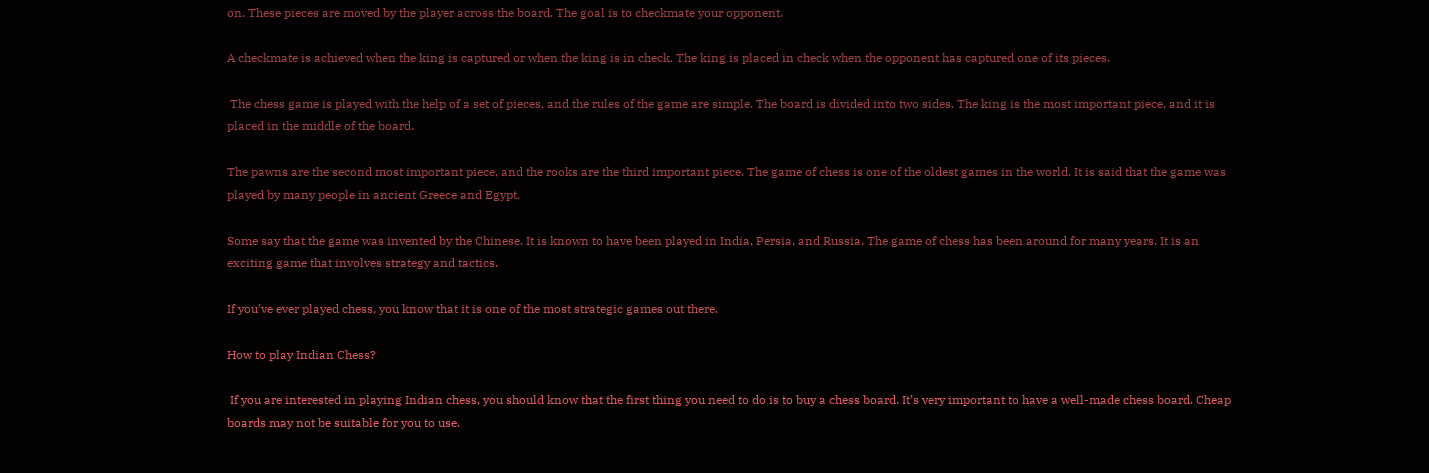on. These pieces are moved by the player across the board. The goal is to checkmate your opponent.

A checkmate is achieved when the king is captured or when the king is in check. The king is placed in check when the opponent has captured one of its pieces.

 The chess game is played with the help of a set of pieces, and the rules of the game are simple. The board is divided into two sides. The king is the most important piece, and it is placed in the middle of the board.

The pawns are the second most important piece, and the rooks are the third important piece. The game of chess is one of the oldest games in the world. It is said that the game was played by many people in ancient Greece and Egypt.

Some say that the game was invented by the Chinese. It is known to have been played in India, Persia, and Russia. The game of chess has been around for many years. It is an exciting game that involves strategy and tactics.

If you’ve ever played chess, you know that it is one of the most strategic games out there.

How to play Indian Chess?

 If you are interested in playing Indian chess, you should know that the first thing you need to do is to buy a chess board. It’s very important to have a well-made chess board. Cheap boards may not be suitable for you to use.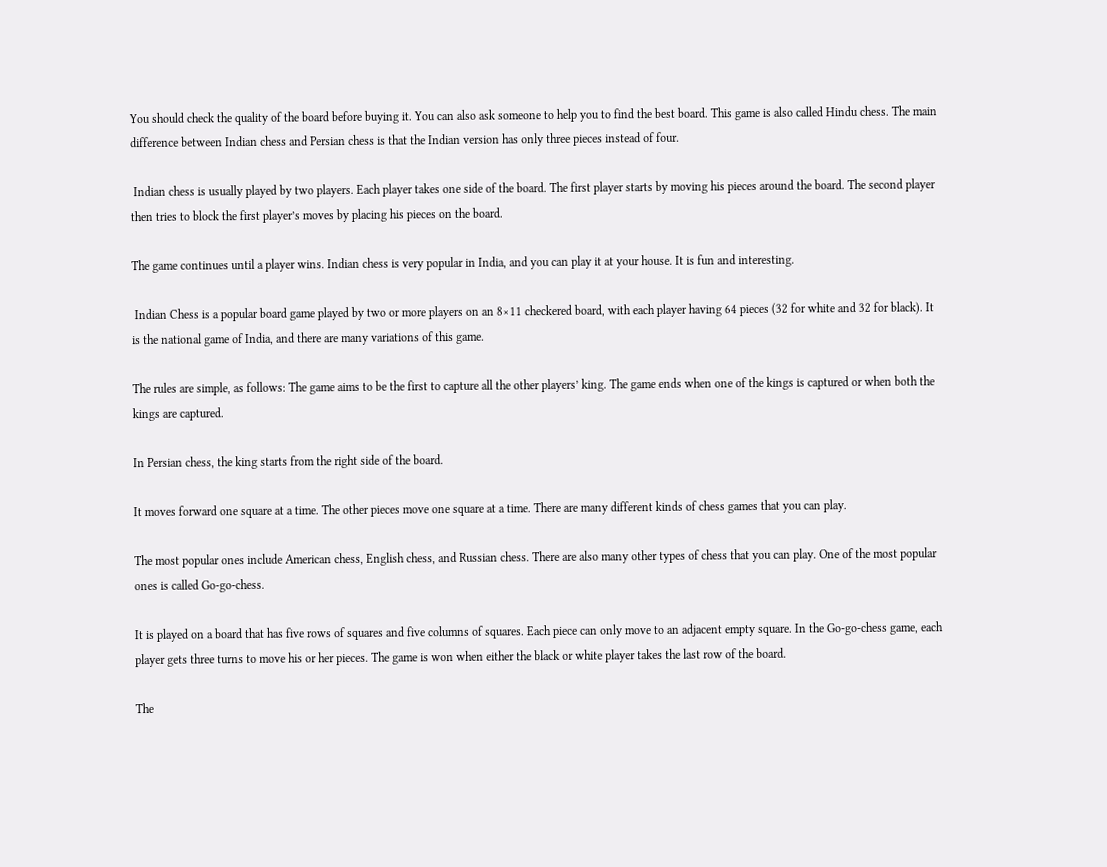You should check the quality of the board before buying it. You can also ask someone to help you to find the best board. This game is also called Hindu chess. The main difference between Indian chess and Persian chess is that the Indian version has only three pieces instead of four.

 Indian chess is usually played by two players. Each player takes one side of the board. The first player starts by moving his pieces around the board. The second player then tries to block the first player’s moves by placing his pieces on the board.

The game continues until a player wins. Indian chess is very popular in India, and you can play it at your house. It is fun and interesting.

 Indian Chess is a popular board game played by two or more players on an 8×11 checkered board, with each player having 64 pieces (32 for white and 32 for black). It is the national game of India, and there are many variations of this game.

The rules are simple, as follows: The game aims to be the first to capture all the other players’ king. The game ends when one of the kings is captured or when both the kings are captured.

In Persian chess, the king starts from the right side of the board.

It moves forward one square at a time. The other pieces move one square at a time. There are many different kinds of chess games that you can play.

The most popular ones include American chess, English chess, and Russian chess. There are also many other types of chess that you can play. One of the most popular ones is called Go-go-chess.

It is played on a board that has five rows of squares and five columns of squares. Each piece can only move to an adjacent empty square. In the Go-go-chess game, each player gets three turns to move his or her pieces. The game is won when either the black or white player takes the last row of the board.

The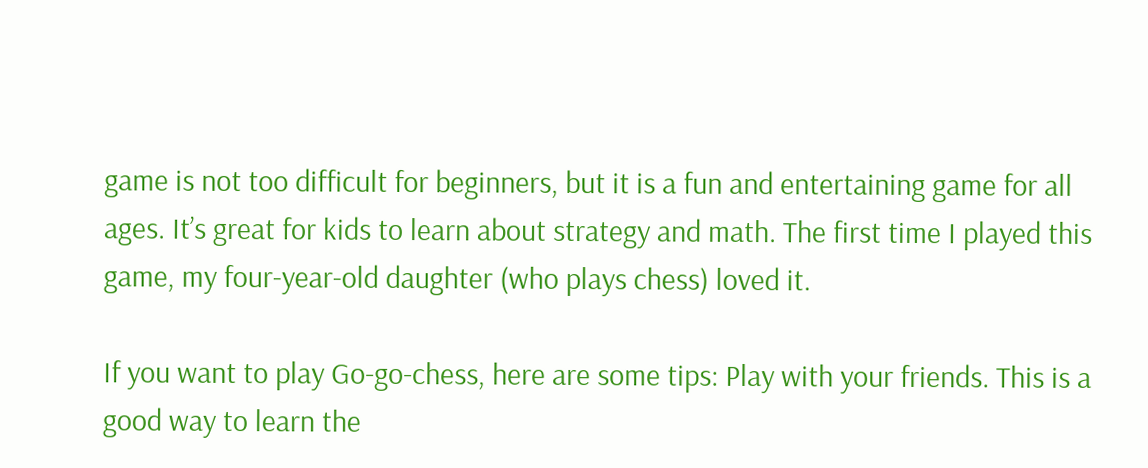game is not too difficult for beginners, but it is a fun and entertaining game for all ages. It’s great for kids to learn about strategy and math. The first time I played this game, my four-year-old daughter (who plays chess) loved it.

If you want to play Go-go-chess, here are some tips: Play with your friends. This is a good way to learn the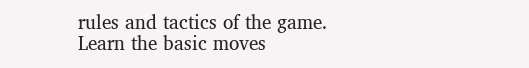rules and tactics of the game. Learn the basic moves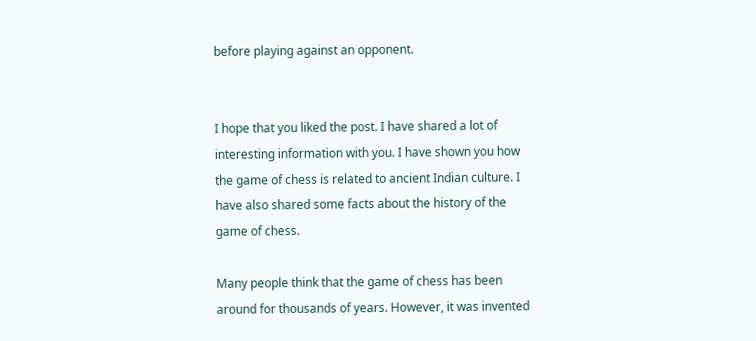before playing against an opponent.


I hope that you liked the post. I have shared a lot of interesting information with you. I have shown you how the game of chess is related to ancient Indian culture. I have also shared some facts about the history of the game of chess.

Many people think that the game of chess has been around for thousands of years. However, it was invented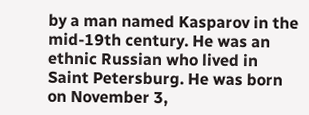by a man named Kasparov in the mid-19th century. He was an ethnic Russian who lived in Saint Petersburg. He was born on November 3,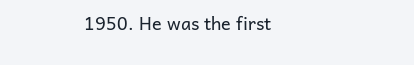1950. He was the first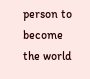person to become the world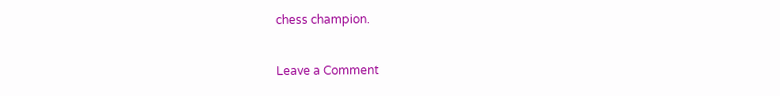chess champion.

Leave a Comment